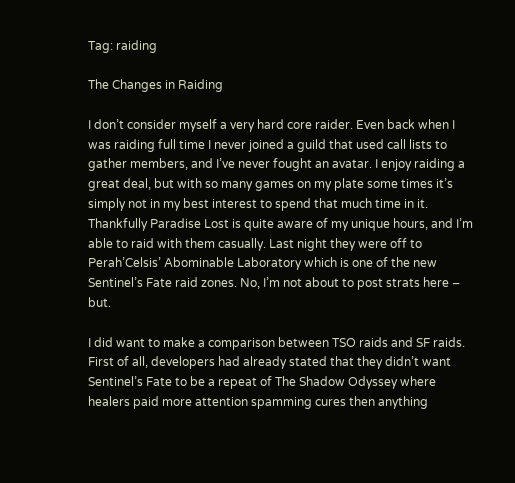Tag: raiding

The Changes in Raiding

I don’t consider myself a very hard core raider. Even back when I was raiding full time I never joined a guild that used call lists to gather members, and I’ve never fought an avatar. I enjoy raiding a great deal, but with so many games on my plate some times it’s simply not in my best interest to spend that much time in it. Thankfully Paradise Lost is quite aware of my unique hours, and I’m able to raid with them casually. Last night they were off to Perah’Celsis’ Abominable Laboratory which is one of the new Sentinel’s Fate raid zones. No, I’m not about to post strats here – but.

I did want to make a comparison between TSO raids and SF raids. First of all, developers had already stated that they didn’t want Sentinel’s Fate to be a repeat of The Shadow Odyssey where healers paid more attention spamming cures then anything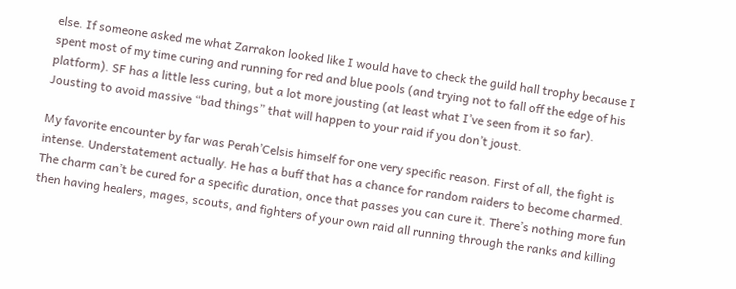else. If someone asked me what Zarrakon looked like I would have to check the guild hall trophy because I spent most of my time curing and running for red and blue pools (and trying not to fall off the edge of his platform). SF has a little less curing, but a lot more jousting (at least what I’ve seen from it so far). Jousting to avoid massive “bad things” that will happen to your raid if you don’t joust.

My favorite encounter by far was Perah’Celsis himself for one very specific reason. First of all, the fight is intense. Understatement actually. He has a buff that has a chance for random raiders to become charmed. The charm can’t be cured for a specific duration, once that passes you can cure it. There’s nothing more fun then having healers, mages, scouts, and fighters of your own raid all running through the ranks and killing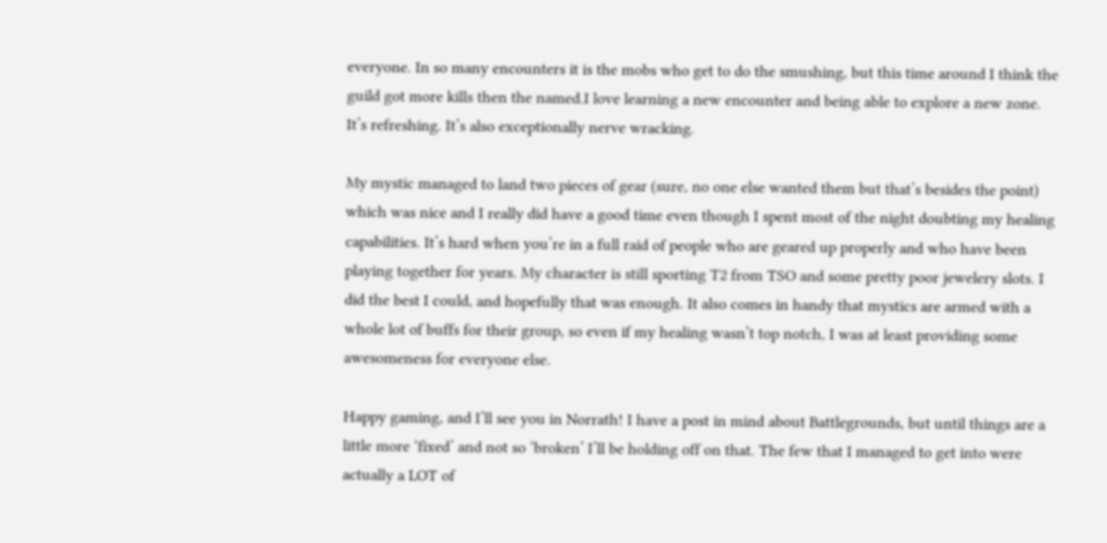everyone. In so many encounters it is the mobs who get to do the smushing, but this time around I think the guild got more kills then the named.I love learning a new encounter and being able to explore a new zone. It’s refreshing. It’s also exceptionally nerve wracking.

My mystic managed to land two pieces of gear (sure, no one else wanted them but that’s besides the point) which was nice and I really did have a good time even though I spent most of the night doubting my healing capabilities. It’s hard when you’re in a full raid of people who are geared up properly and who have been playing together for years. My character is still sporting T2 from TSO and some pretty poor jewelery slots. I did the best I could, and hopefully that was enough. It also comes in handy that mystics are armed with a whole lot of buffs for their group, so even if my healing wasn’t top notch, I was at least providing some awesomeness for everyone else.

Happy gaming, and I’ll see you in Norrath! I have a post in mind about Battlegrounds, but until things are a little more ‘fixed’ and not so ‘broken’ I’ll be holding off on that. The few that I managed to get into were actually a LOT of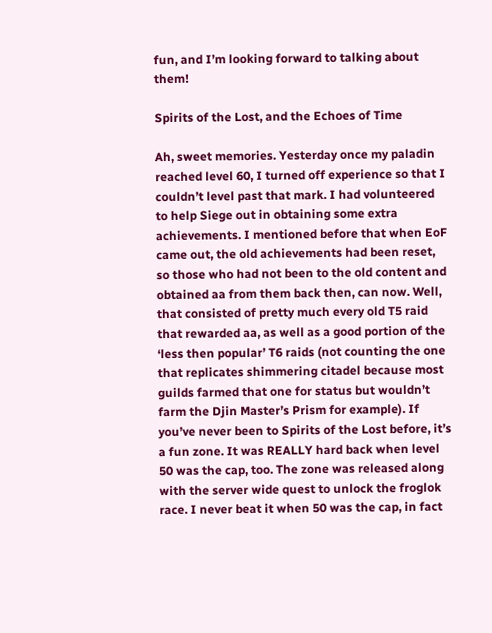fun, and I’m looking forward to talking about them!

Spirits of the Lost, and the Echoes of Time

Ah, sweet memories. Yesterday once my paladin reached level 60, I turned off experience so that I couldn’t level past that mark. I had volunteered to help Siege out in obtaining some extra achievements. I mentioned before that when EoF came out, the old achievements had been reset, so those who had not been to the old content and obtained aa from them back then, can now. Well, that consisted of pretty much every old T5 raid that rewarded aa, as well as a good portion of the ‘less then popular’ T6 raids (not counting the one that replicates shimmering citadel because most guilds farmed that one for status but wouldn’t farm the Djin Master’s Prism for example). If you’ve never been to Spirits of the Lost before, it’s a fun zone. It was REALLY hard back when level 50 was the cap, too. The zone was released along with the server wide quest to unlock the froglok race. I never beat it when 50 was the cap, in fact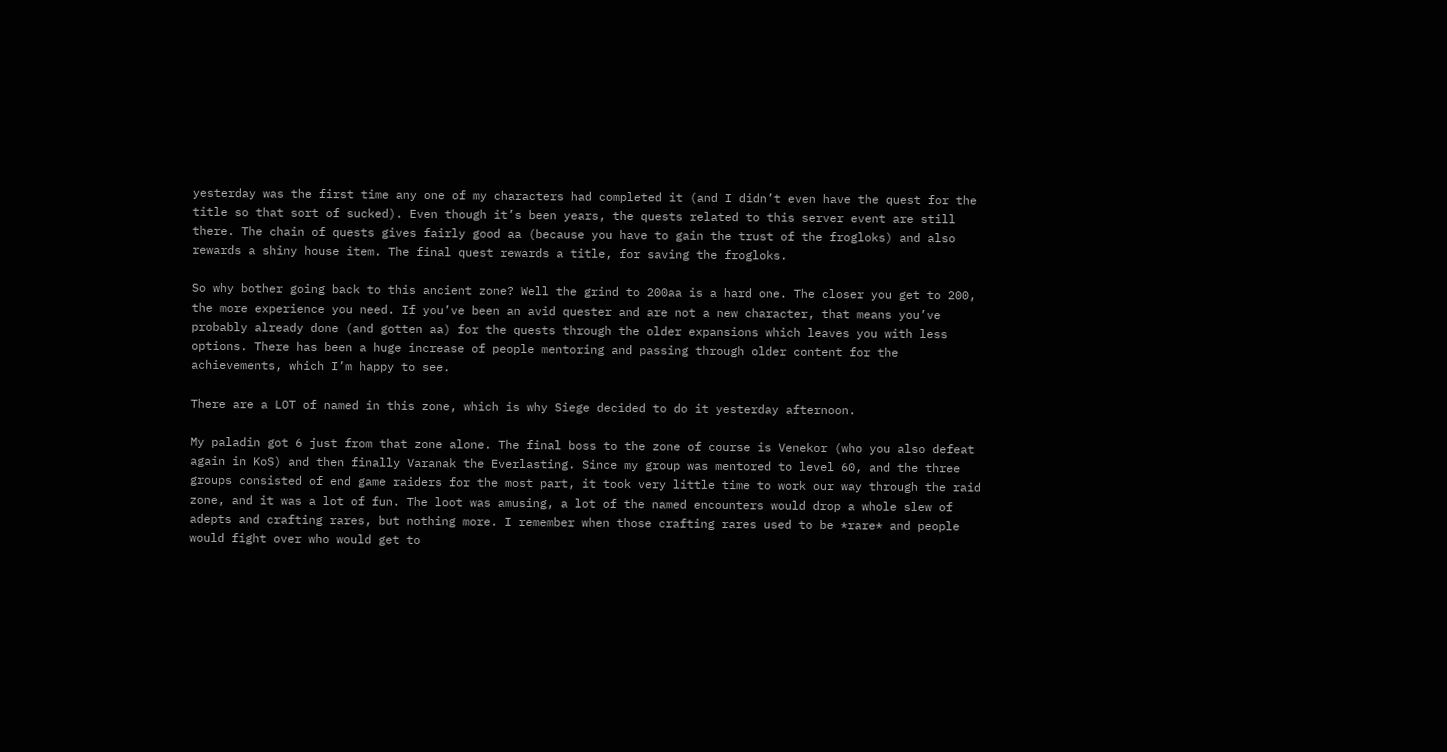yesterday was the first time any one of my characters had completed it (and I didn’t even have the quest for the title so that sort of sucked). Even though it’s been years, the quests related to this server event are still there. The chain of quests gives fairly good aa (because you have to gain the trust of the frogloks) and also rewards a shiny house item. The final quest rewards a title, for saving the frogloks.

So why bother going back to this ancient zone? Well the grind to 200aa is a hard one. The closer you get to 200, the more experience you need. If you’ve been an avid quester and are not a new character, that means you’ve probably already done (and gotten aa) for the quests through the older expansions which leaves you with less options. There has been a huge increase of people mentoring and passing through older content for the achievements, which I’m happy to see.

There are a LOT of named in this zone, which is why Siege decided to do it yesterday afternoon.

My paladin got 6 just from that zone alone. The final boss to the zone of course is Venekor (who you also defeat again in KoS) and then finally Varanak the Everlasting. Since my group was mentored to level 60, and the three groups consisted of end game raiders for the most part, it took very little time to work our way through the raid zone, and it was a lot of fun. The loot was amusing, a lot of the named encounters would drop a whole slew of adepts and crafting rares, but nothing more. I remember when those crafting rares used to be *rare* and people would fight over who would get to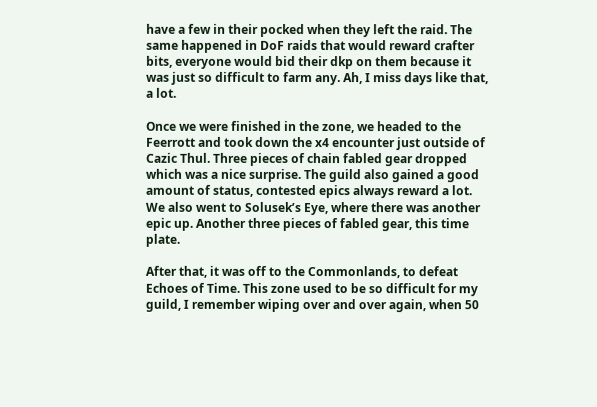have a few in their pocked when they left the raid. The same happened in DoF raids that would reward crafter bits, everyone would bid their dkp on them because it was just so difficult to farm any. Ah, I miss days like that, a lot.

Once we were finished in the zone, we headed to the Feerrott and took down the x4 encounter just outside of Cazic Thul. Three pieces of chain fabled gear dropped which was a nice surprise. The guild also gained a good amount of status, contested epics always reward a lot. We also went to Solusek’s Eye, where there was another epic up. Another three pieces of fabled gear, this time plate.

After that, it was off to the Commonlands, to defeat Echoes of Time. This zone used to be so difficult for my guild, I remember wiping over and over again, when 50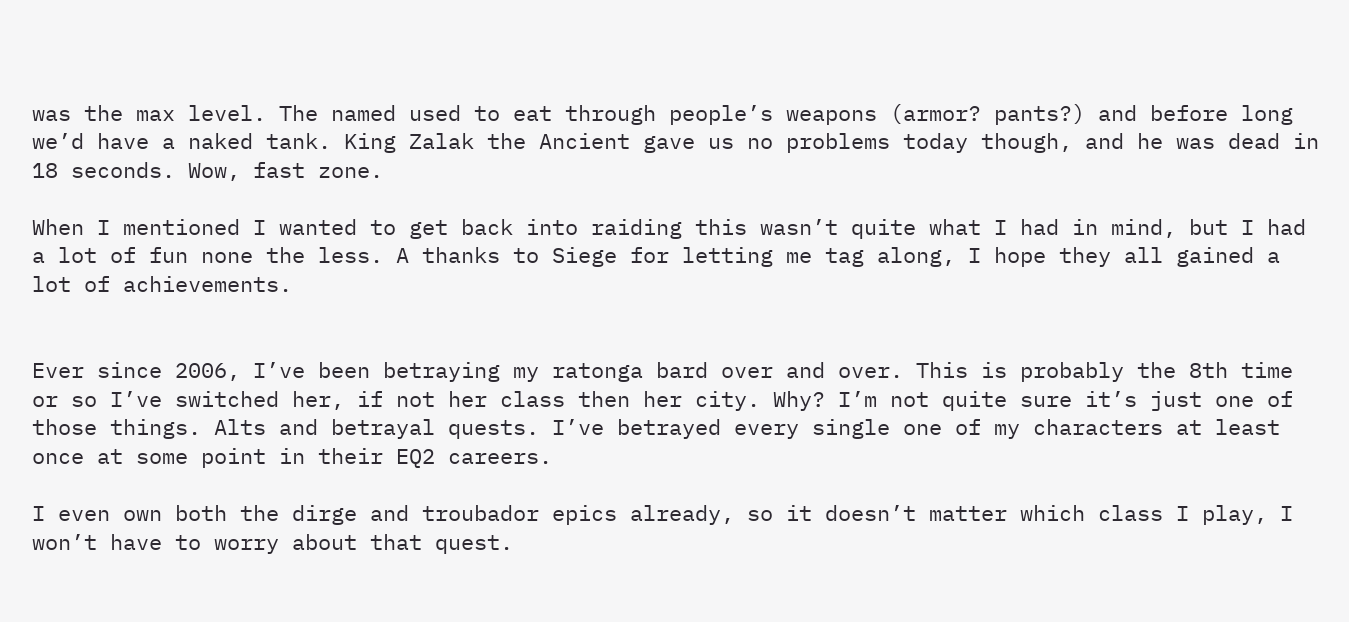was the max level. The named used to eat through people’s weapons (armor? pants?) and before long we’d have a naked tank. King Zalak the Ancient gave us no problems today though, and he was dead in 18 seconds. Wow, fast zone.

When I mentioned I wanted to get back into raiding this wasn’t quite what I had in mind, but I had a lot of fun none the less. A thanks to Siege for letting me tag along, I hope they all gained a lot of achievements.


Ever since 2006, I’ve been betraying my ratonga bard over and over. This is probably the 8th time or so I’ve switched her, if not her class then her city. Why? I’m not quite sure it’s just one of those things. Alts and betrayal quests. I’ve betrayed every single one of my characters at least once at some point in their EQ2 careers.

I even own both the dirge and troubador epics already, so it doesn’t matter which class I play, I won’t have to worry about that quest.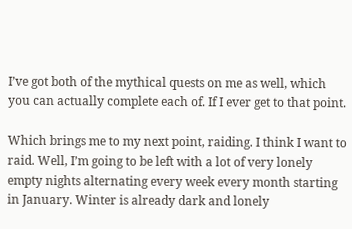I’ve got both of the mythical quests on me as well, which you can actually complete each of. If I ever get to that point.

Which brings me to my next point, raiding. I think I want to raid. Well, I’m going to be left with a lot of very lonely empty nights alternating every week every month starting in January. Winter is already dark and lonely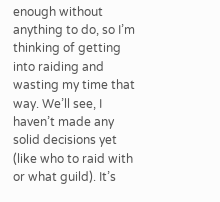enough without anything to do, so I’m thinking of getting into raiding and wasting my time that way. We’ll see, I haven’t made any solid decisions yet (like who to raid with or what guild). It’s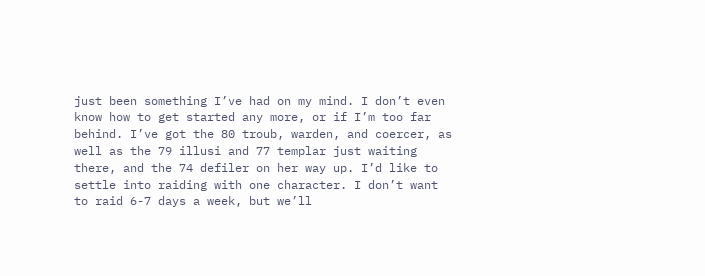just been something I’ve had on my mind. I don’t even know how to get started any more, or if I’m too far behind. I’ve got the 80 troub, warden, and coercer, as well as the 79 illusi and 77 templar just waiting there, and the 74 defiler on her way up. I’d like to settle into raiding with one character. I don’t want to raid 6-7 days a week, but we’ll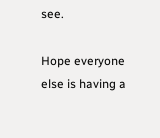see.

Hope everyone else is having a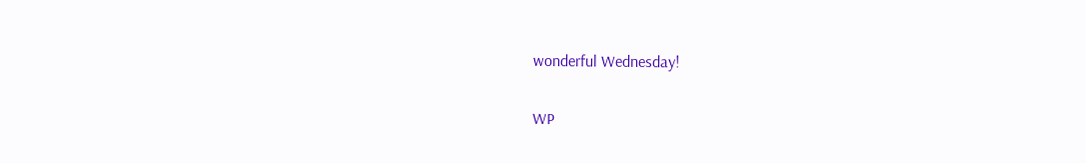wonderful Wednesday!

WP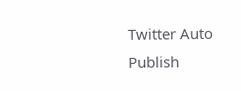Twitter Auto Publish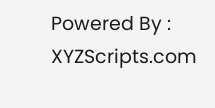Powered By : XYZScripts.com